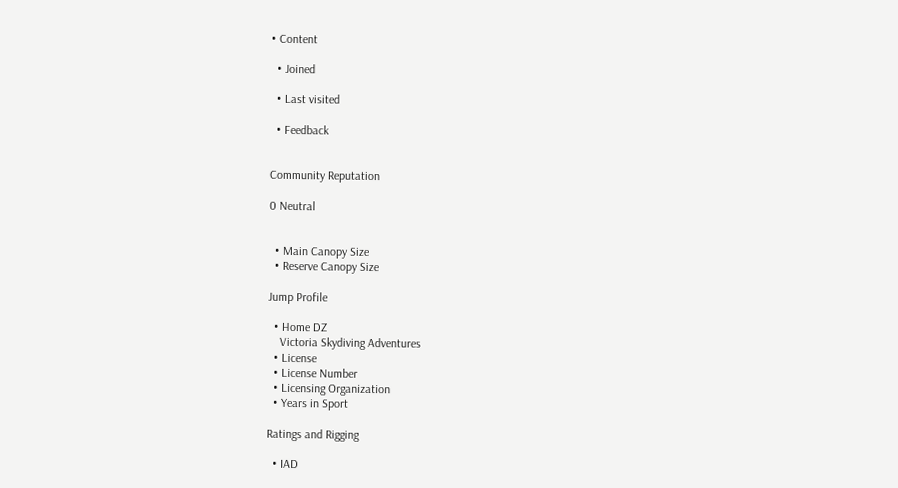• Content

  • Joined

  • Last visited

  • Feedback


Community Reputation

0 Neutral


  • Main Canopy Size
  • Reserve Canopy Size

Jump Profile

  • Home DZ
    Victoria Skydiving Adventures
  • License
  • License Number
  • Licensing Organization
  • Years in Sport

Ratings and Rigging

  • IAD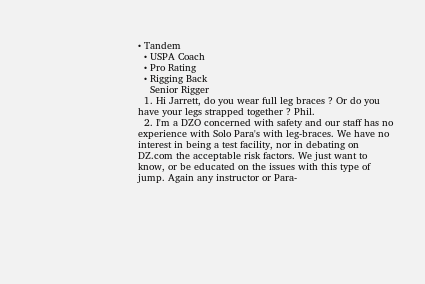• Tandem
  • USPA Coach
  • Pro Rating
  • Rigging Back
    Senior Rigger
  1. Hi Jarrett, do you wear full leg braces ? Or do you have your legs strapped together ? Phil.
  2. I'm a DZO concerned with safety and our staff has no experience with Solo Para's with leg-braces. We have no interest in being a test facility, nor in debating on DZ.com the acceptable risk factors. We just want to know, or be educated on the issues with this type of jump. Again any instructor or Para-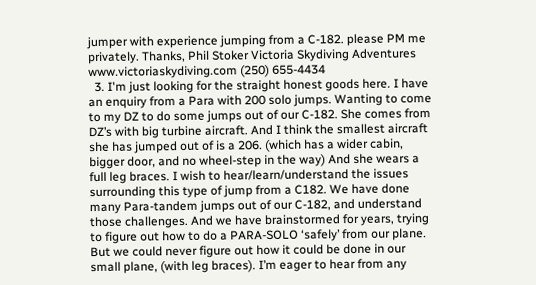jumper with experience jumping from a C-182. please PM me privately. Thanks, Phil Stoker Victoria Skydiving Adventures www.victoriaskydiving.com (250) 655-4434
  3. I'm just looking for the straight honest goods here. I have an enquiry from a Para with 200 solo jumps. Wanting to come to my DZ to do some jumps out of our C-182. She comes from DZ’s with big turbine aircraft. And I think the smallest aircraft she has jumped out of is a 206. (which has a wider cabin, bigger door, and no wheel-step in the way) And she wears a full leg braces. I wish to hear/learn/understand the issues surrounding this type of jump from a C182. We have done many Para-tandem jumps out of our C-182, and understand those challenges. And we have brainstormed for years, trying to figure out how to do a PARA-SOLO ‘safely’ from our plane. But we could never figure out how it could be done in our small plane, (with leg braces). I’m eager to hear from any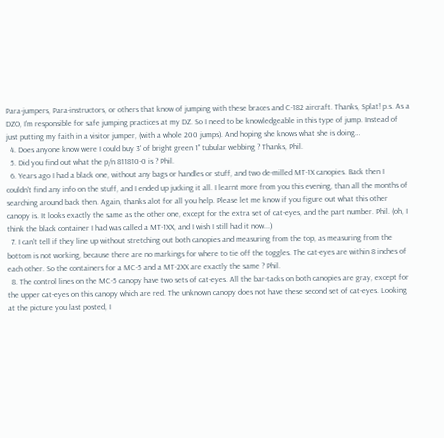Para-jumpers, Para-instructors, or others that know of jumping with these braces and C-182 aircraft. Thanks, Splat! p.s. As a DZO, I'm responsible for safe jumping practices at my DZ. So I need to be knowledgeable in this type of jump. Instead of just putting my faith in a visitor jumper, (with a whole 200 jumps). And hoping she knows what she is doing…
  4. Does anyone know were I could buy 3' of bright green 1" tubular webbing ? Thanks, Phil.
  5. Did you find out what the p/n 811810-0 is ? Phil.
  6. Years ago I had a black one, without any bags or handles or stuff, and two de-milled MT-1X canopies. Back then I couldn't find any info on the stuff, and I ended up jucking it all. I learnt more from you this evening, than all the months of searching around back then. Again, thanks alot for all you help. Please let me know if you figure out what this other canopy is. It looks exactly the same as the other one, except for the extra set of cat-eyes, and the part number. Phil. (oh, I think the black container I had was called a MT-1XX, and I wish I still had it now...)
  7. I can't tell if they line up without stretching out both canopies and measuring from the top, as measuring from the bottom is not working, because there are no markings for where to tie off the toggles. The cat-eyes are within 8 inches of each other. So the containers for a MC-5 and a MT-2XX are exactly the same ? Phil.
  8. The control lines on the MC-5 canopy have two sets of cat-eyes. All the bar-tacks on both canopies are gray, except for the upper cat-eyes on this canopy which are red. The unknown canopy does not have these second set of cat-eyes. Looking at the picture you last posted, I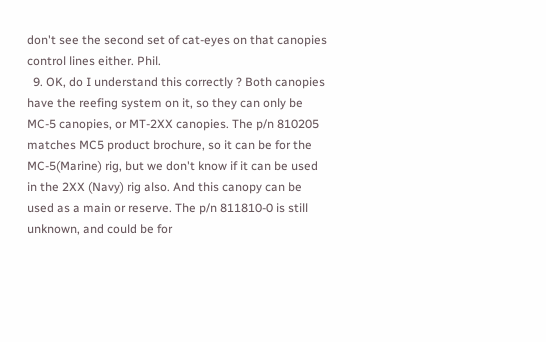don't see the second set of cat-eyes on that canopies control lines either. Phil.
  9. OK, do I understand this correctly ? Both canopies have the reefing system on it, so they can only be MC-5 canopies, or MT-2XX canopies. The p/n 810205 matches MC5 product brochure, so it can be for the MC-5(Marine) rig, but we don't know if it can be used in the 2XX (Navy) rig also. And this canopy can be used as a main or reserve. The p/n 811810-0 is still unknown, and could be for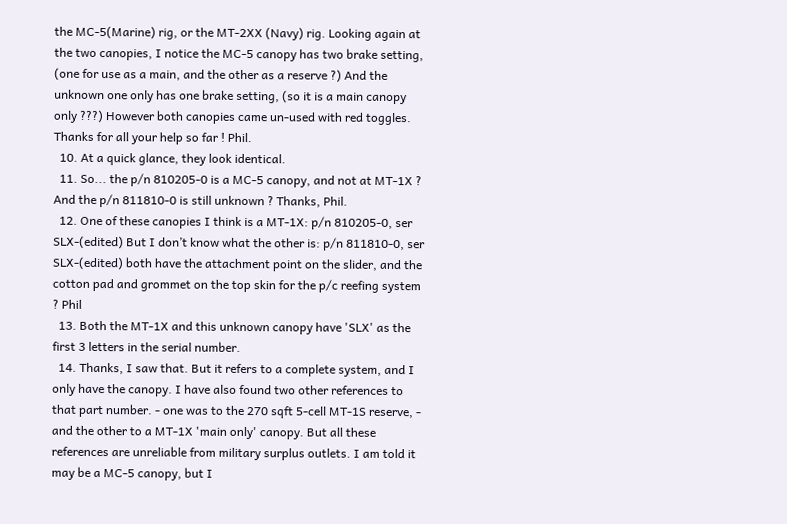the MC-5(Marine) rig, or the MT-2XX (Navy) rig. Looking again at the two canopies, I notice the MC-5 canopy has two brake setting, (one for use as a main, and the other as a reserve ?) And the unknown one only has one brake setting, (so it is a main canopy only ???) However both canopies came un-used with red toggles. Thanks for all your help so far ! Phil.
  10. At a quick glance, they look identical.
  11. So... the p/n 810205-0 is a MC-5 canopy, and not at MT-1X ? And the p/n 811810-0 is still unknown ? Thanks, Phil.
  12. One of these canopies I think is a MT-1X: p/n 810205-0, ser SLX-(edited) But I don’t know what the other is: p/n 811810-0, ser SLX-(edited) both have the attachment point on the slider, and the cotton pad and grommet on the top skin for the p/c reefing system ? Phil
  13. Both the MT-1X and this unknown canopy have 'SLX' as the first 3 letters in the serial number.
  14. Thanks, I saw that. But it refers to a complete system, and I only have the canopy. I have also found two other references to that part number. - one was to the 270 sqft 5-cell MT-1S reserve, - and the other to a MT-1X 'main only' canopy. But all these references are unreliable from military surplus outlets. I am told it may be a MC-5 canopy, but I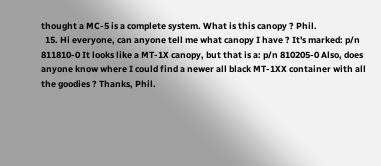thought a MC-5 is a complete system. What is this canopy ? Phil.
  15. Hi everyone, can anyone tell me what canopy I have ? It's marked: p/n 811810-0 It looks like a MT-1X canopy, but that is a: p/n 810205-0 Also, does anyone know where I could find a newer all black MT-1XX container with all the goodies ? Thanks, Phil.